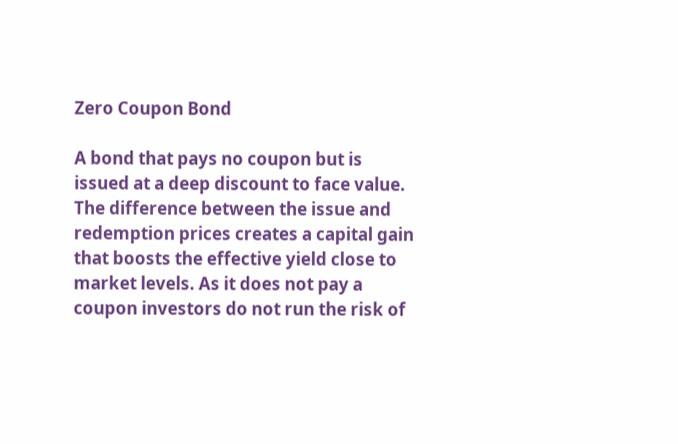Zero Coupon Bond

A bond that pays no coupon but is issued at a deep discount to face value. The difference between the issue and redemption prices creates a capital gain that boosts the effective yield close to market levels. As it does not pay a coupon investors do not run the risk of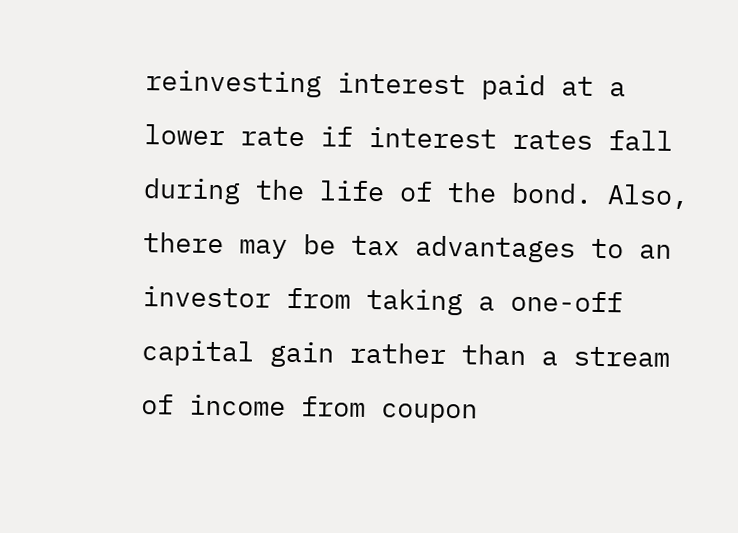reinvesting interest paid at a lower rate if interest rates fall during the life of the bond. Also, there may be tax advantages to an investor from taking a one-off capital gain rather than a stream of income from coupon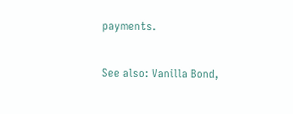payments.

See also: Vanilla Bond,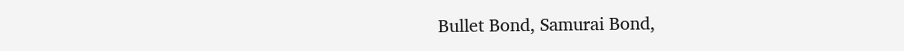Bullet Bond, Samurai Bond,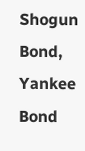Shogun Bond, Yankee Bond